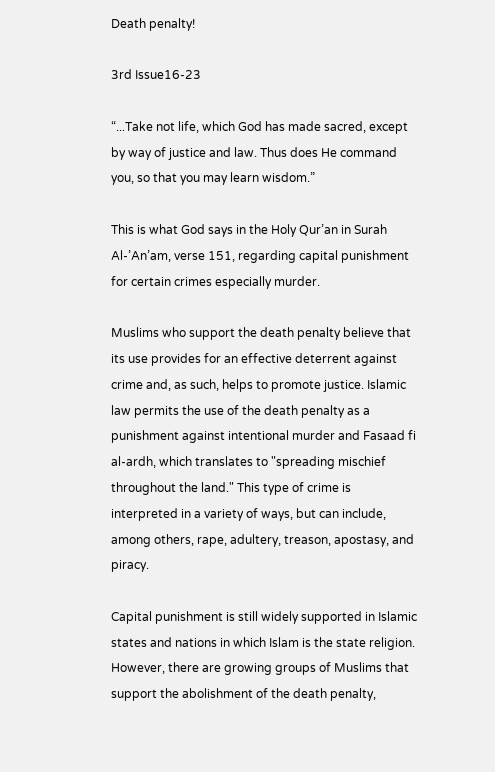Death penalty!

3rd Issue16-23

“...Take not life, which God has made sacred, except by way of justice and law. Thus does He command you, so that you may learn wisdom.”

This is what God says in the Holy Qur’an in Surah Al-’An’am, verse 151, regarding capital punishment for certain crimes especially murder.

Muslims who support the death penalty believe that its use provides for an effective deterrent against crime and, as such, helps to promote justice. Islamic law permits the use of the death penalty as a punishment against intentional murder and Fasaad fi al-ardh, which translates to "spreading mischief throughout the land." This type of crime is interpreted in a variety of ways, but can include, among others, rape, adultery, treason, apostasy, and piracy.

Capital punishment is still widely supported in Islamic states and nations in which Islam is the state religion. However, there are growing groups of Muslims that support the abolishment of the death penalty,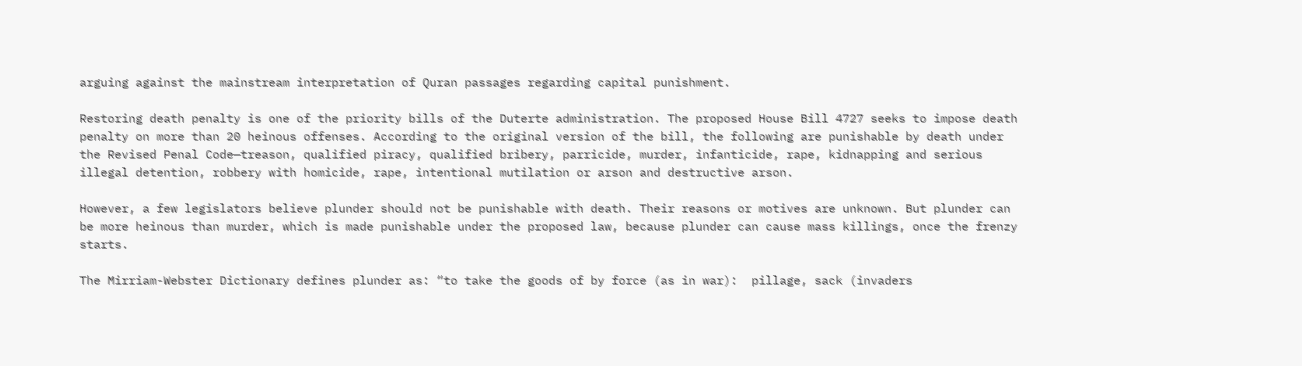arguing against the mainstream interpretation of Quran passages regarding capital punishment.

Restoring death penalty is one of the priority bills of the Duterte administration. The proposed House Bill 4727 seeks to impose death penalty on more than 20 heinous offenses. According to the original version of the bill, the following are punishable by death under the Revised Penal Code—treason, qualified piracy, qualified bribery, parricide, murder, infanticide, rape, kidnapping and serious illegal detention, robbery with homicide, rape, intentional mutilation or arson and destructive arson.

However, a few legislators believe plunder should not be punishable with death. Their reasons or motives are unknown. But plunder can be more heinous than murder, which is made punishable under the proposed law, because plunder can cause mass killings, once the frenzy starts.

The Mirriam-Webster Dictionary defines plunder as: “to take the goods of by force (as in war):  pillage, sack (invaders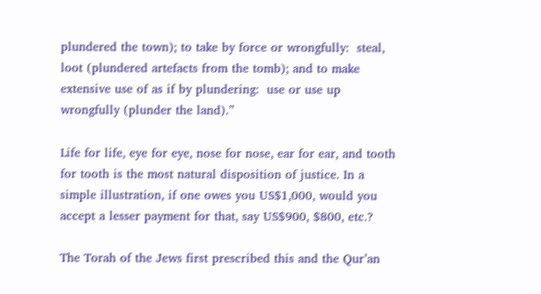plundered the town); to take by force or wrongfully:  steal, loot (plundered artefacts from the tomb); and to make extensive use of as if by plundering:  use or use up wrongfully (plunder the land).”

Life for life, eye for eye, nose for nose, ear for ear, and tooth for tooth is the most natural disposition of justice. In a simple illustration, if one owes you US$1,000, would you accept a lesser payment for that, say US$900, $800, etc.?

The Torah of the Jews first prescribed this and the Qur’an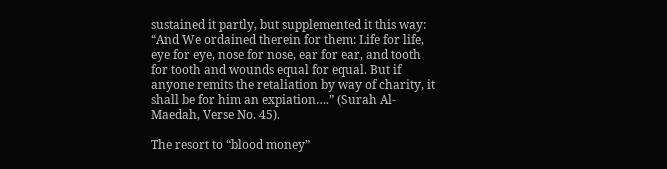sustained it partly, but supplemented it this way: “And We ordained therein for them: Life for life, eye for eye, nose for nose, ear for ear, and tooth for tooth and wounds equal for equal. But if anyone remits the retaliation by way of charity, it shall be for him an expiation….” (Surah Al-Maedah, Verse No. 45).

The resort to “blood money”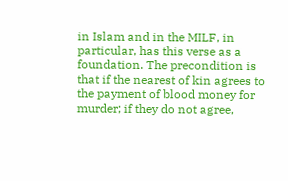in Islam and in the MILF, in particular, has this verse as a foundation. The precondition is that if the nearest of kin agrees to the payment of blood money for murder; if they do not agree,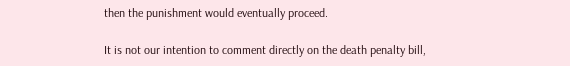then the punishment would eventually proceed.

It is not our intention to comment directly on the death penalty bill,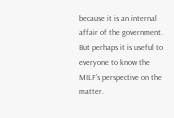because it is an internal affair of the government. But perhaps it is useful to everyone to know the MILF’s perspective on the matter.